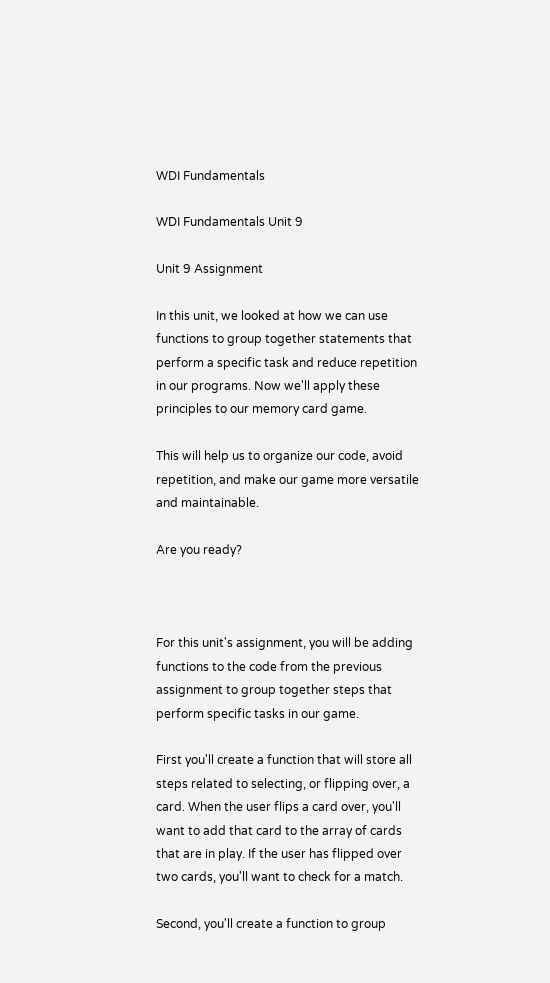WDI Fundamentals

WDI Fundamentals Unit 9

Unit 9 Assignment

In this unit, we looked at how we can use functions to group together statements that perform a specific task and reduce repetition in our programs. Now we'll apply these principles to our memory card game.

This will help us to organize our code, avoid repetition, and make our game more versatile and maintainable.

Are you ready?



For this unit's assignment, you will be adding functions to the code from the previous assignment to group together steps that perform specific tasks in our game.

First you'll create a function that will store all steps related to selecting, or flipping over, a card. When the user flips a card over, you'll want to add that card to the array of cards that are in play. If the user has flipped over two cards, you'll want to check for a match.

Second, you'll create a function to group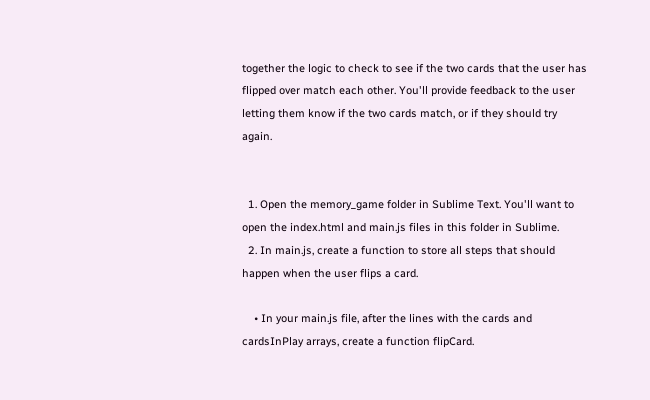together the logic to check to see if the two cards that the user has flipped over match each other. You'll provide feedback to the user letting them know if the two cards match, or if they should try again.


  1. Open the memory_game folder in Sublime Text. You'll want to open the index.html and main.js files in this folder in Sublime.
  2. In main.js, create a function to store all steps that should happen when the user flips a card.

    • In your main.js file, after the lines with the cards and cardsInPlay arrays, create a function flipCard.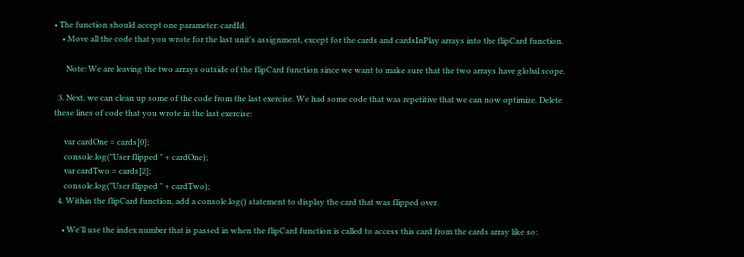• The function should accept one parameter: cardId.
    • Move all the code that you wrote for the last unit's assignment, except for the cards and cardsInPlay arrays into the flipCard function.

      Note: We are leaving the two arrays outside of the flipCard function since we want to make sure that the two arrays have global scope.

  3. Next, we can clean up some of the code from the last exercise. We had some code that was repetitive that we can now optimize. Delete these lines of code that you wrote in the last exercise:

     var cardOne = cards[0];
     console.log("User flipped " + cardOne);
     var cardTwo = cards[2];
     console.log("User flipped " + cardTwo);
  4. Within the flipCard function, add a console.log() statement to display the card that was flipped over.

    • We'll use the index number that is passed in when the flipCard function is called to access this card from the cards array like so: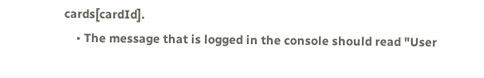cards[cardId].
    • The message that is logged in the console should read "User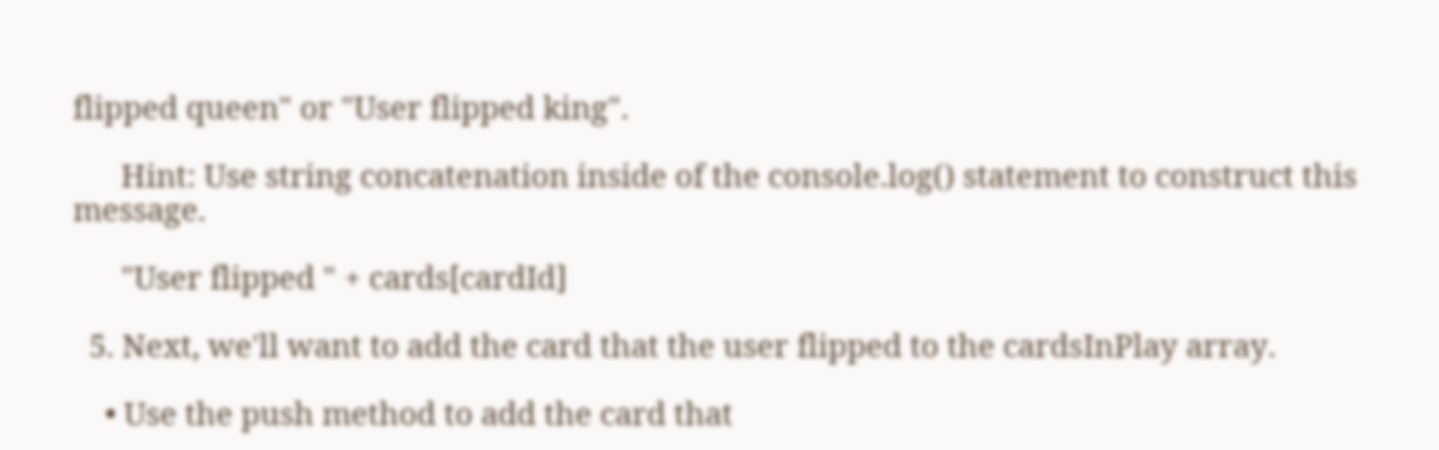flipped queen" or "User flipped king".

      Hint: Use string concatenation inside of the console.log() statement to construct this message.

      "User flipped " + cards[cardId]

  5. Next, we'll want to add the card that the user flipped to the cardsInPlay array.

    • Use the push method to add the card that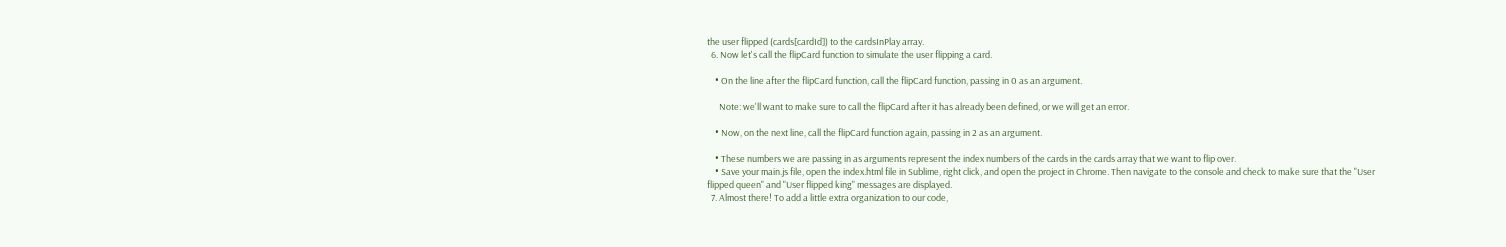the user flipped (cards[cardId]) to the cardsInPlay array.
  6. Now let's call the flipCard function to simulate the user flipping a card.

    • On the line after the flipCard function, call the flipCard function, passing in 0 as an argument.

      Note: we'll want to make sure to call the flipCard after it has already been defined, or we will get an error.

    • Now, on the next line, call the flipCard function again, passing in 2 as an argument.

    • These numbers we are passing in as arguments represent the index numbers of the cards in the cards array that we want to flip over.
    • Save your main.js file, open the index.html file in Sublime, right click, and open the project in Chrome. Then navigate to the console and check to make sure that the "User flipped queen" and "User flipped king" messages are displayed.
  7. Almost there! To add a little extra organization to our code,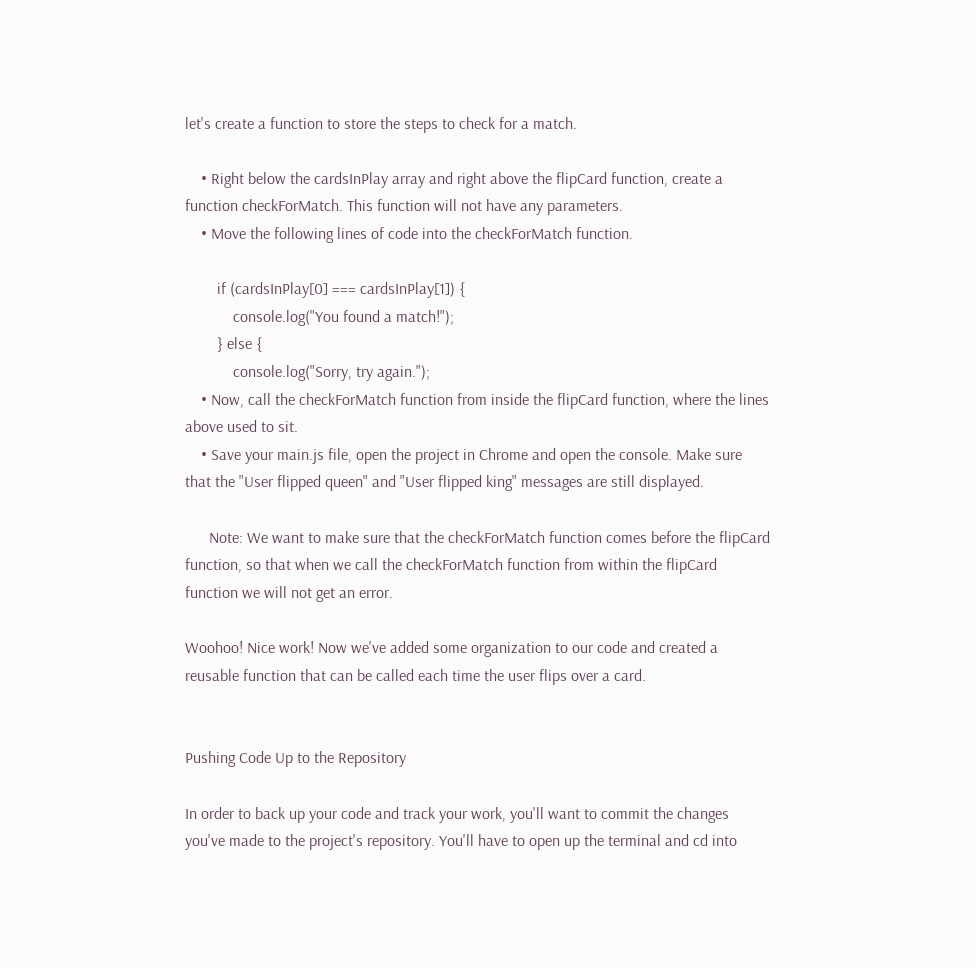let's create a function to store the steps to check for a match.

    • Right below the cardsInPlay array and right above the flipCard function, create a function checkForMatch. This function will not have any parameters.
    • Move the following lines of code into the checkForMatch function.

        if (cardsInPlay[0] === cardsInPlay[1]) {
            console.log("You found a match!");
        } else {
            console.log("Sorry, try again.");
    • Now, call the checkForMatch function from inside the flipCard function, where the lines above used to sit.
    • Save your main.js file, open the project in Chrome and open the console. Make sure that the "User flipped queen" and "User flipped king" messages are still displayed.

      Note: We want to make sure that the checkForMatch function comes before the flipCard function, so that when we call the checkForMatch function from within the flipCard function we will not get an error.

Woohoo! Nice work! Now we've added some organization to our code and created a reusable function that can be called each time the user flips over a card.


Pushing Code Up to the Repository

In order to back up your code and track your work, you'll want to commit the changes you've made to the project's repository. You'll have to open up the terminal and cd into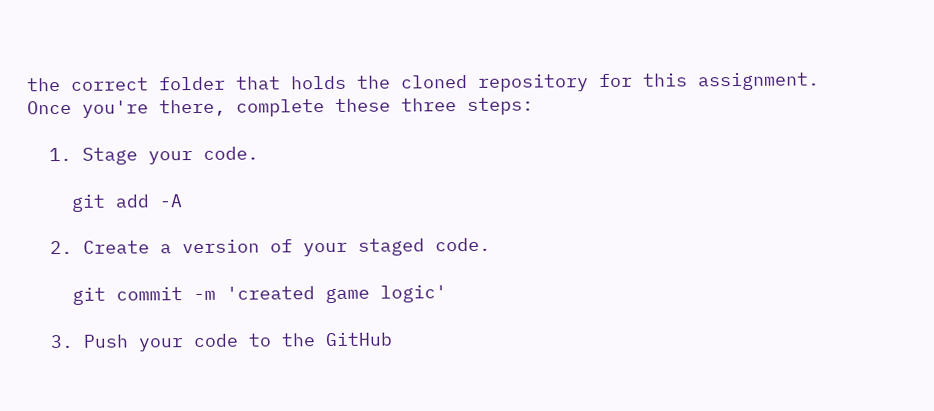the correct folder that holds the cloned repository for this assignment. Once you're there, complete these three steps:

  1. Stage your code.

    git add -A

  2. Create a version of your staged code.

    git commit -m 'created game logic'

  3. Push your code to the GitHub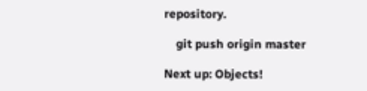repository.

    git push origin master

Next up: Objects!